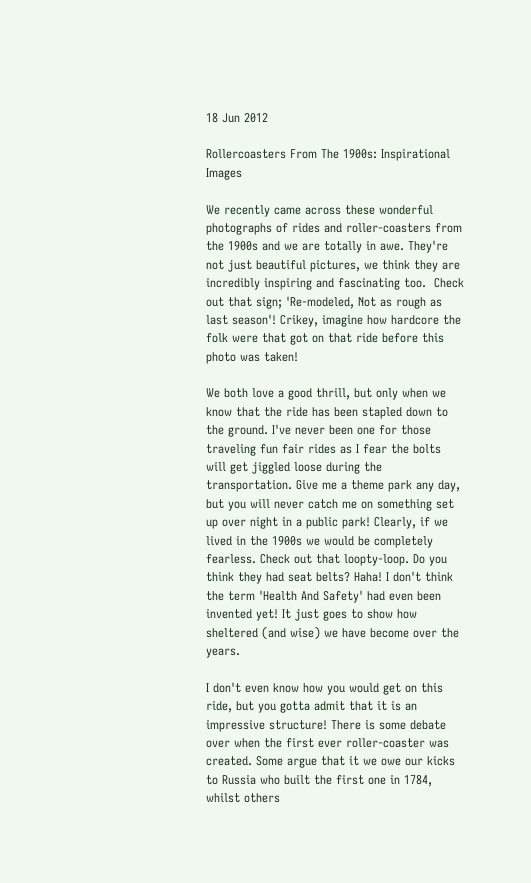18 Jun 2012

Rollercoasters From The 1900s: Inspirational Images

We recently came across these wonderful photographs of rides and roller-coasters from the 1900s and we are totally in awe. They're not just beautiful pictures, we think they are incredibly inspiring and fascinating too.  Check out that sign; 'Re-modeled, Not as rough as last season'! Crikey, imagine how hardcore the folk were that got on that ride before this photo was taken!

We both love a good thrill, but only when we know that the ride has been stapled down to the ground. I've never been one for those traveling fun fair rides as I fear the bolts will get jiggled loose during the transportation. Give me a theme park any day, but you will never catch me on something set up over night in a public park! Clearly, if we lived in the 1900s we would be completely fearless. Check out that loopty-loop. Do you think they had seat belts? Haha! I don't think the term 'Health And Safety' had even been invented yet! It just goes to show how sheltered (and wise) we have become over the years.

I don't even know how you would get on this ride, but you gotta admit that it is an impressive structure! There is some debate over when the first ever roller-coaster was created. Some argue that it we owe our kicks to Russia who built the first one in 1784, whilst others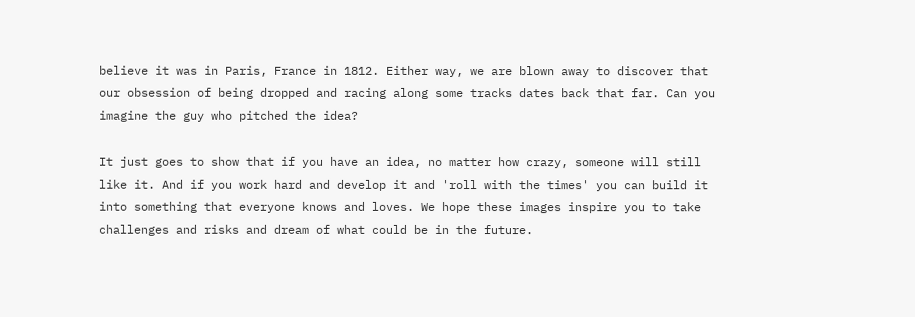believe it was in Paris, France in 1812. Either way, we are blown away to discover that our obsession of being dropped and racing along some tracks dates back that far. Can you imagine the guy who pitched the idea?

It just goes to show that if you have an idea, no matter how crazy, someone will still like it. And if you work hard and develop it and 'roll with the times' you can build it into something that everyone knows and loves. We hope these images inspire you to take challenges and risks and dream of what could be in the future.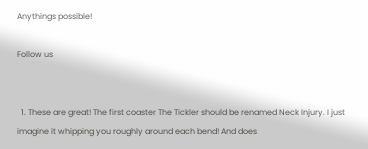Anythings possible!

Follow us


  1. These are great! The first coaster The Tickler should be renamed Neck Injury. I just imagine it whipping you roughly around each bend! And does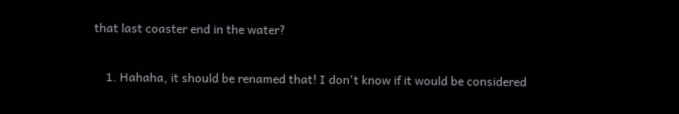that last coaster end in the water?

    1. Hahaha, it should be renamed that! I don't know if it would be considered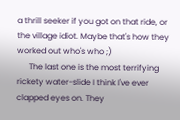a thrill seeker if you got on that ride, or the village idiot. Maybe that's how they worked out who's who ;)
      The last one is the most terrifying rickety water-slide I think I've ever clapped eyes on. They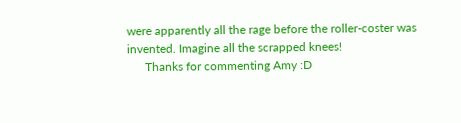were apparently all the rage before the roller-coster was invented. Imagine all the scrapped knees!
      Thanks for commenting Amy :D